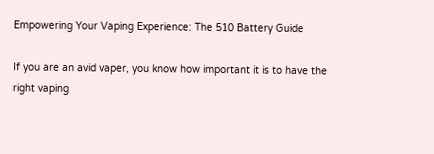Empowering Your Vaping Experience: The 510 Battery Guide

If you are an avid vaper, you know how important it is to have the right vaping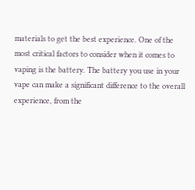materials to get the best experience. One of the most critical factors to consider when it comes to vaping is the battery. The battery you use in your vape can make a significant difference to the overall experience, from the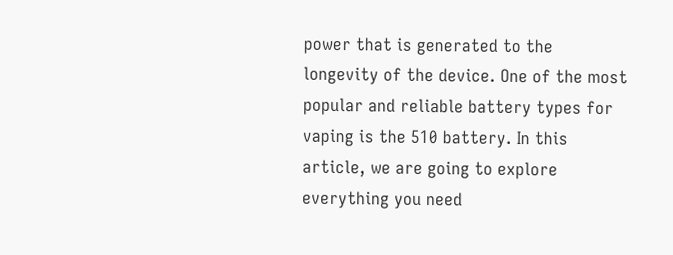power that is generated to the longevity of the device. One of the most popular and reliable battery types for vaping is the 510 battery. In this article, we are going to explore everything you need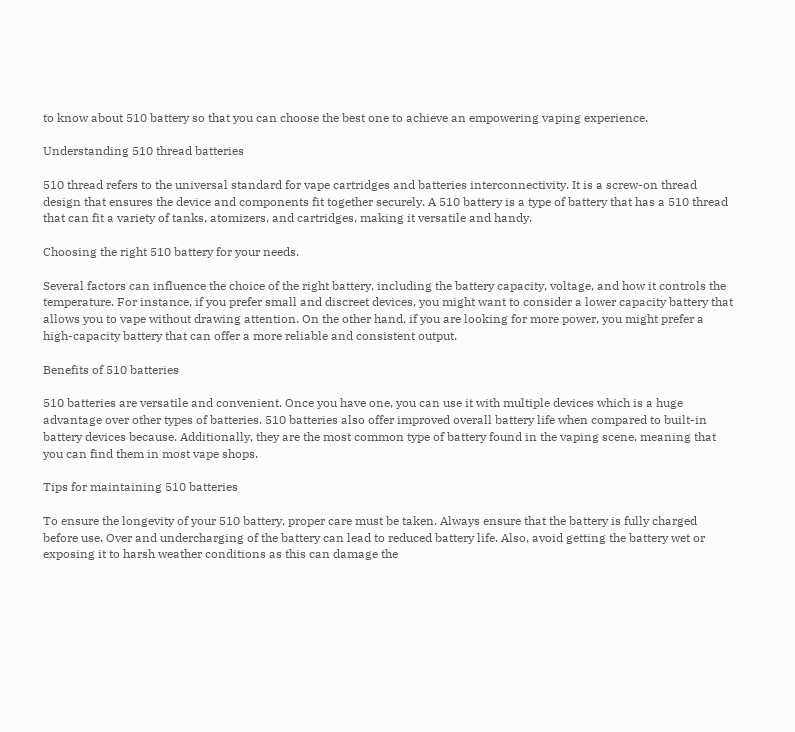to know about 510 battery so that you can choose the best one to achieve an empowering vaping experience.

Understanding 510 thread batteries

510 thread refers to the universal standard for vape cartridges and batteries interconnectivity. It is a screw-on thread design that ensures the device and components fit together securely. A 510 battery is a type of battery that has a 510 thread that can fit a variety of tanks, atomizers, and cartridges, making it versatile and handy.

Choosing the right 510 battery for your needs.

Several factors can influence the choice of the right battery, including the battery capacity, voltage, and how it controls the temperature. For instance, if you prefer small and discreet devices, you might want to consider a lower capacity battery that allows you to vape without drawing attention. On the other hand, if you are looking for more power, you might prefer a high-capacity battery that can offer a more reliable and consistent output.

Benefits of 510 batteries

510 batteries are versatile and convenient. Once you have one, you can use it with multiple devices which is a huge advantage over other types of batteries. 510 batteries also offer improved overall battery life when compared to built-in battery devices because. Additionally, they are the most common type of battery found in the vaping scene, meaning that you can find them in most vape shops.

Tips for maintaining 510 batteries

To ensure the longevity of your 510 battery, proper care must be taken. Always ensure that the battery is fully charged before use. Over and undercharging of the battery can lead to reduced battery life. Also, avoid getting the battery wet or exposing it to harsh weather conditions as this can damage the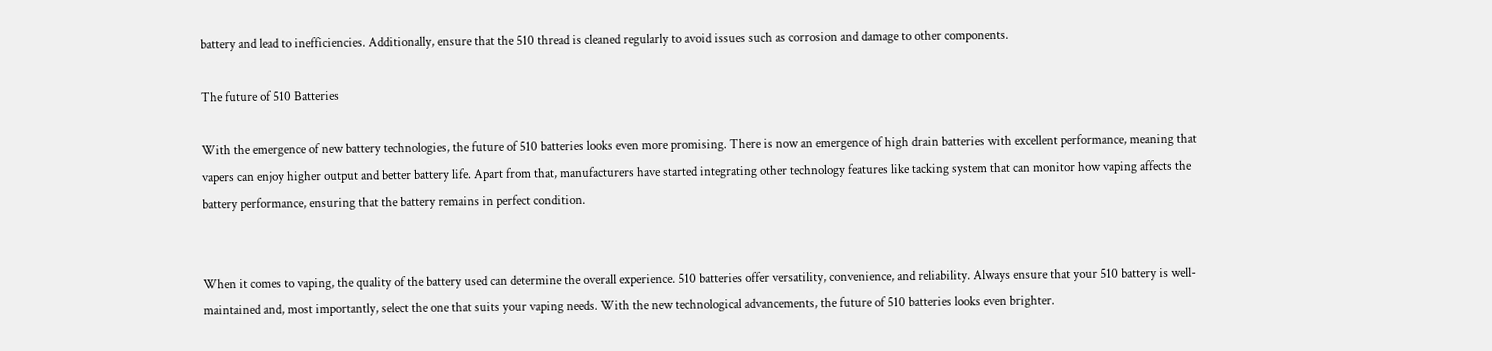battery and lead to inefficiencies. Additionally, ensure that the 510 thread is cleaned regularly to avoid issues such as corrosion and damage to other components.

The future of 510 Batteries

With the emergence of new battery technologies, the future of 510 batteries looks even more promising. There is now an emergence of high drain batteries with excellent performance, meaning that vapers can enjoy higher output and better battery life. Apart from that, manufacturers have started integrating other technology features like tacking system that can monitor how vaping affects the battery performance, ensuring that the battery remains in perfect condition.


When it comes to vaping, the quality of the battery used can determine the overall experience. 510 batteries offer versatility, convenience, and reliability. Always ensure that your 510 battery is well-maintained and, most importantly, select the one that suits your vaping needs. With the new technological advancements, the future of 510 batteries looks even brighter.